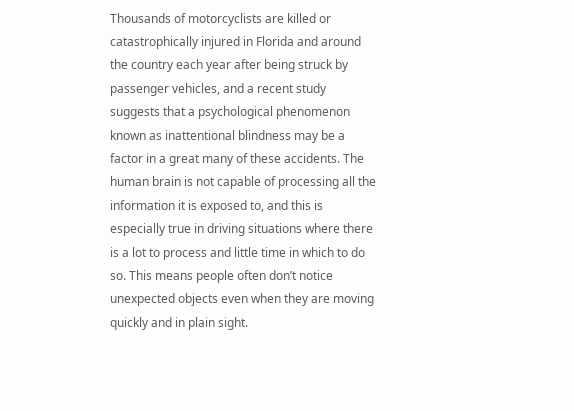Thousands of motorcyclists are killed or catastrophically injured in Florida and around the country each year after being struck by passenger vehicles, and a recent study suggests that a psychological phenomenon known as inattentional blindness may be a factor in a great many of these accidents. The human brain is not capable of processing all the information it is exposed to, and this is especially true in driving situations where there is a lot to process and little time in which to do so. This means people often don’t notice unexpected objects even when they are moving quickly and in plain sight.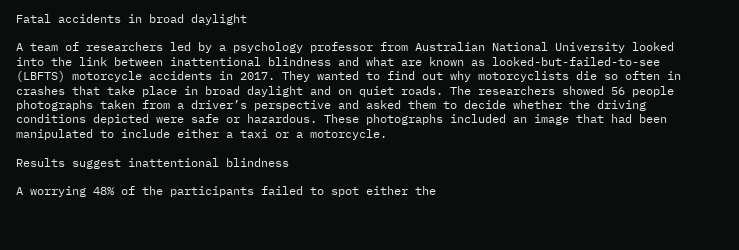Fatal accidents in broad daylight

A team of researchers led by a psychology professor from Australian National University looked into the link between inattentional blindness and what are known as looked-but-failed-to-see (LBFTS) motorcycle accidents in 2017. They wanted to find out why motorcyclists die so often in crashes that take place in broad daylight and on quiet roads. The researchers showed 56 people photographs taken from a driver’s perspective and asked them to decide whether the driving conditions depicted were safe or hazardous. These photographs included an image that had been manipulated to include either a taxi or a motorcycle.

Results suggest inattentional blindness

A worrying 48% of the participants failed to spot either the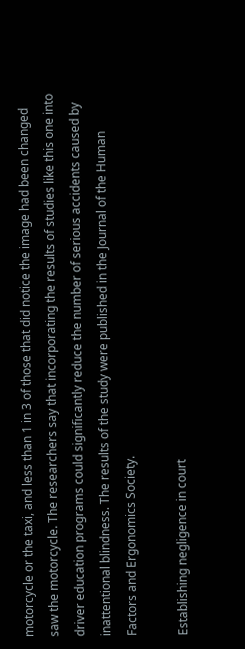motorcycle or the taxi, and less than 1 in 3 of those that did notice the image had been changed saw the motorcycle. The researchers say that incorporating the results of studies like this one into driver education programs could significantly reduce the number of serious accidents caused by inattentional blindness. The results of the study were published in the Journal of the Human Factors and Ergonomics Society.

Establishing negligence in court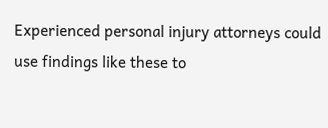Experienced personal injury attorneys could use findings like these to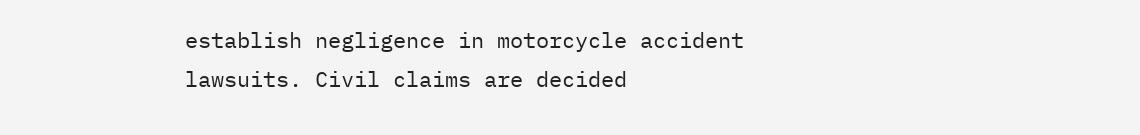establish negligence in motorcycle accident lawsuits. Civil claims are decided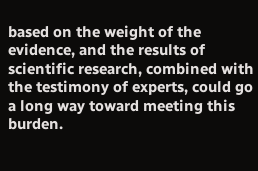based on the weight of the evidence, and the results of scientific research, combined with the testimony of experts, could go a long way toward meeting this burden.